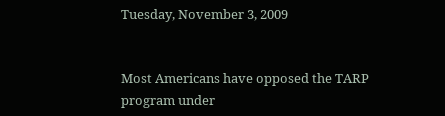Tuesday, November 3, 2009


Most Americans have opposed the TARP program under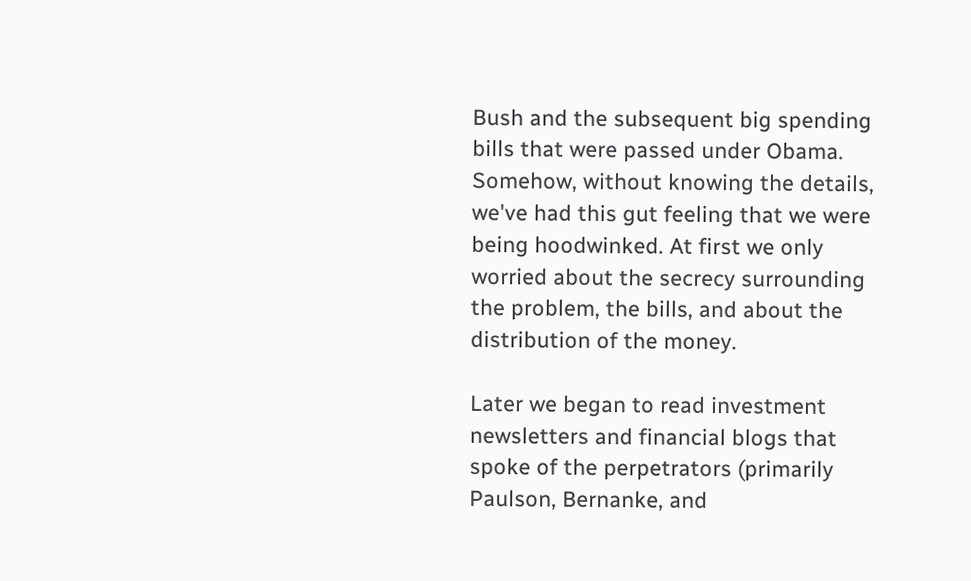Bush and the subsequent big spending bills that were passed under Obama. Somehow, without knowing the details, we've had this gut feeling that we were being hoodwinked. At first we only worried about the secrecy surrounding the problem, the bills, and about the distribution of the money.

Later we began to read investment newsletters and financial blogs that spoke of the perpetrators (primarily Paulson, Bernanke, and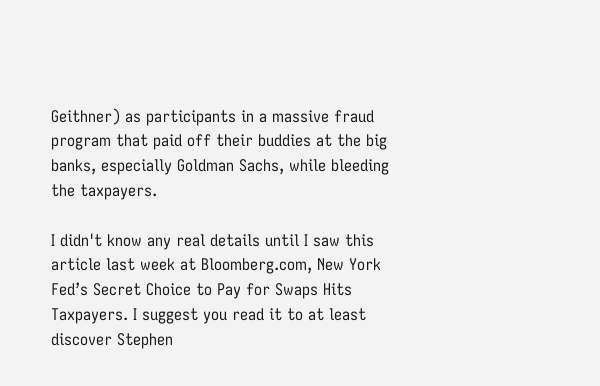Geithner) as participants in a massive fraud program that paid off their buddies at the big banks, especially Goldman Sachs, while bleeding the taxpayers.

I didn't know any real details until I saw this article last week at Bloomberg.com, New York Fed’s Secret Choice to Pay for Swaps Hits Taxpayers. I suggest you read it to at least discover Stephen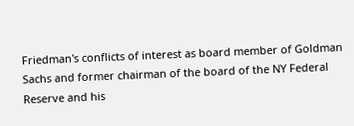Friedman's conflicts of interest as board member of Goldman Sachs and former chairman of the board of the NY Federal Reserve and his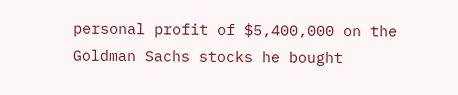personal profit of $5,400,000 on the Goldman Sachs stocks he bought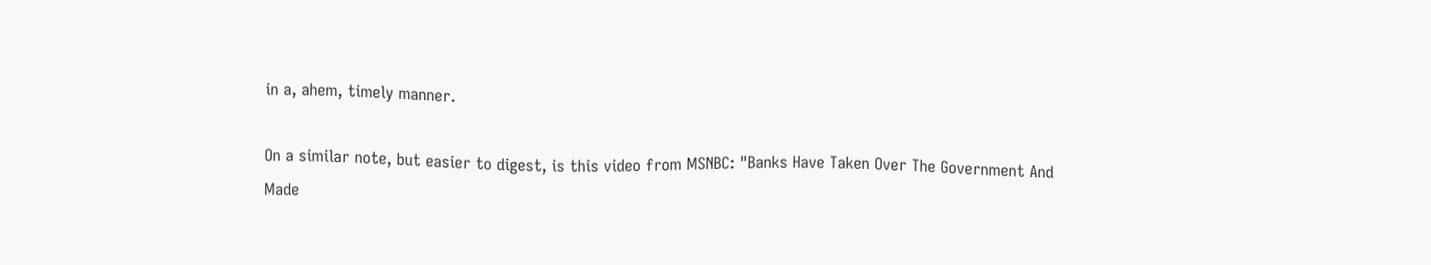in a, ahem, timely manner.

On a similar note, but easier to digest, is this video from MSNBC: "Banks Have Taken Over The Government And Made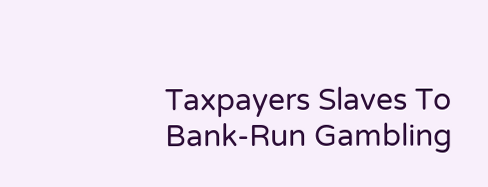Taxpayers Slaves To Bank-Run Gambling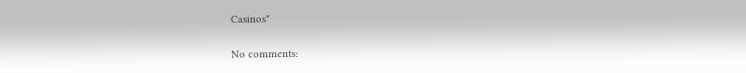Casinos"

No comments: